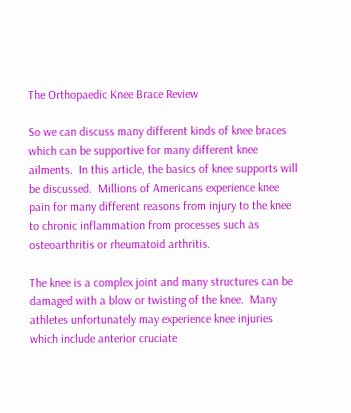The Orthopaedic Knee Brace Review

So we can discuss many different kinds of knee braces which can be supportive for many different knee ailments.  In this article, the basics of knee supports will be discussed.  Millions of Americans experience knee pain for many different reasons from injury to the knee to chronic inflammation from processes such as osteoarthritis or rheumatoid arthritis.

The knee is a complex joint and many structures can be damaged with a blow or twisting of the knee.  Many athletes unfortunately may experience knee injuries which include anterior cruciate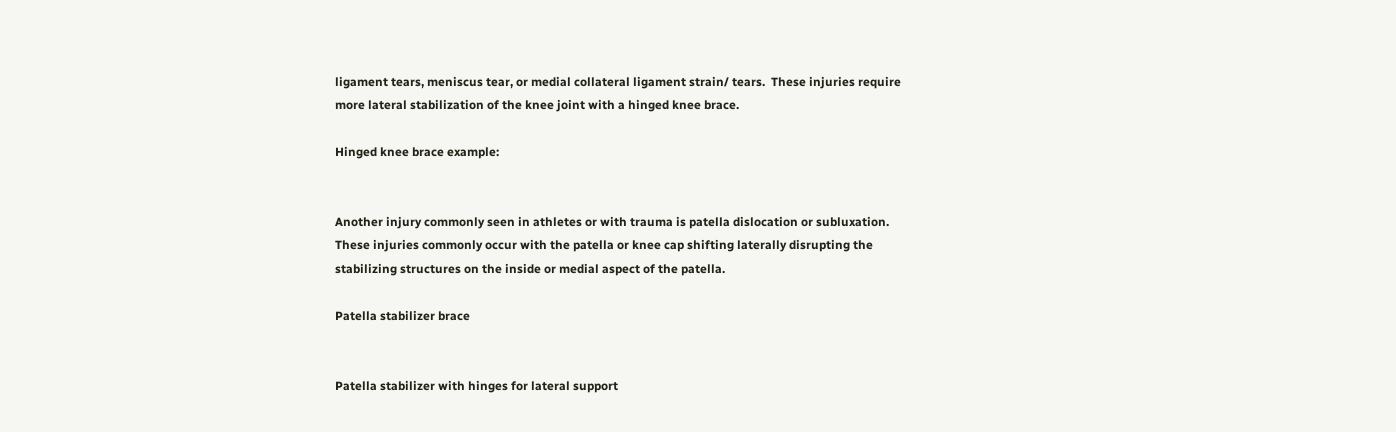ligament tears, meniscus tear, or medial collateral ligament strain/ tears.  These injuries require more lateral stabilization of the knee joint with a hinged knee brace.

Hinged knee brace example:


Another injury commonly seen in athletes or with trauma is patella dislocation or subluxation.  These injuries commonly occur with the patella or knee cap shifting laterally disrupting the stabilizing structures on the inside or medial aspect of the patella.

Patella stabilizer brace


Patella stabilizer with hinges for lateral support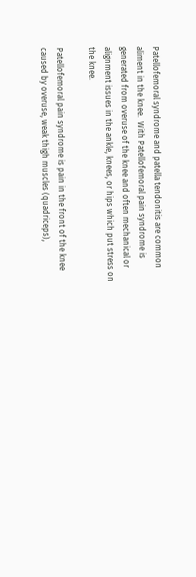Patellofemoral syndrome and patella tendonitis are common aliment in the knee.  With Patellofemoral pain syndrome is generated from overuse of the knee and often mechanical or alignment issues in the ankle, knees, or hips which put stress on the knee.

Patellofemoral pain syndrome is pain in the front of the knee caused by overuse, weak thigh muscles (quadriceps),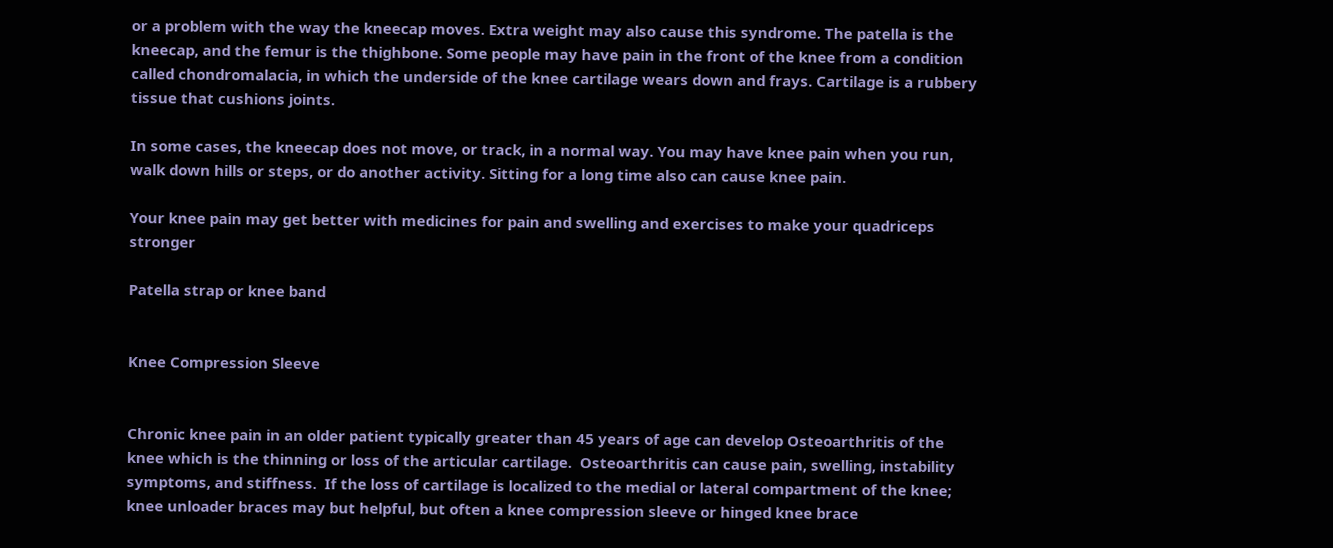or a problem with the way the kneecap moves. Extra weight may also cause this syndrome. The patella is the kneecap, and the femur is the thighbone. Some people may have pain in the front of the knee from a condition called chondromalacia, in which the underside of the knee cartilage wears down and frays. Cartilage is a rubbery tissue that cushions joints.

In some cases, the kneecap does not move, or track, in a normal way. You may have knee pain when you run, walk down hills or steps, or do another activity. Sitting for a long time also can cause knee pain.

Your knee pain may get better with medicines for pain and swelling and exercises to make your quadriceps stronger

Patella strap or knee band


Knee Compression Sleeve


Chronic knee pain in an older patient typically greater than 45 years of age can develop Osteoarthritis of the knee which is the thinning or loss of the articular cartilage.  Osteoarthritis can cause pain, swelling, instability symptoms, and stiffness.  If the loss of cartilage is localized to the medial or lateral compartment of the knee; knee unloader braces may but helpful, but often a knee compression sleeve or hinged knee brace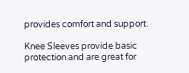provides comfort and support.

Knee Sleeves provide basic protection and are great for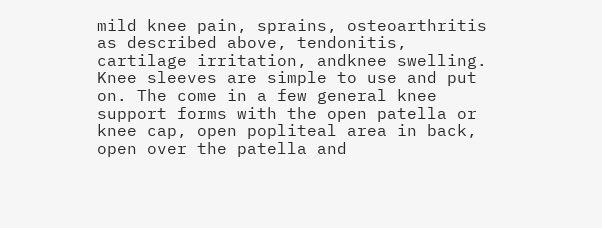mild knee pain, sprains, osteoarthritis as described above, tendonitis, cartilage irritation, andknee swelling. Knee sleeves are simple to use and put on. The come in a few general knee support forms with the open patella or knee cap, open popliteal area in back, open over the patella and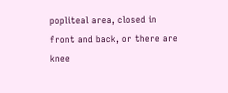popliteal area, closed in front and back, or there are knee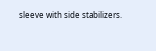sleeve with side stabilizers.